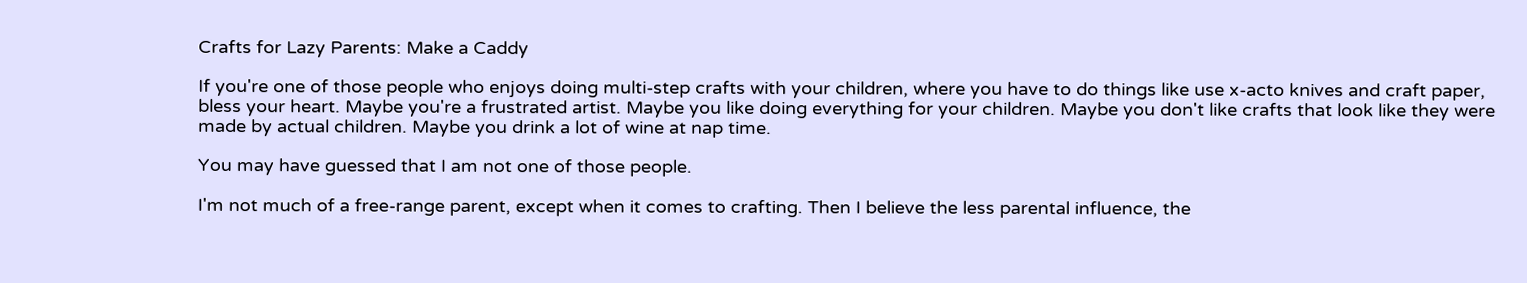Crafts for Lazy Parents: Make a Caddy

If you're one of those people who enjoys doing multi-step crafts with your children, where you have to do things like use x-acto knives and craft paper, bless your heart. Maybe you're a frustrated artist. Maybe you like doing everything for your children. Maybe you don't like crafts that look like they were made by actual children. Maybe you drink a lot of wine at nap time.

You may have guessed that I am not one of those people.

I'm not much of a free-range parent, except when it comes to crafting. Then I believe the less parental influence, the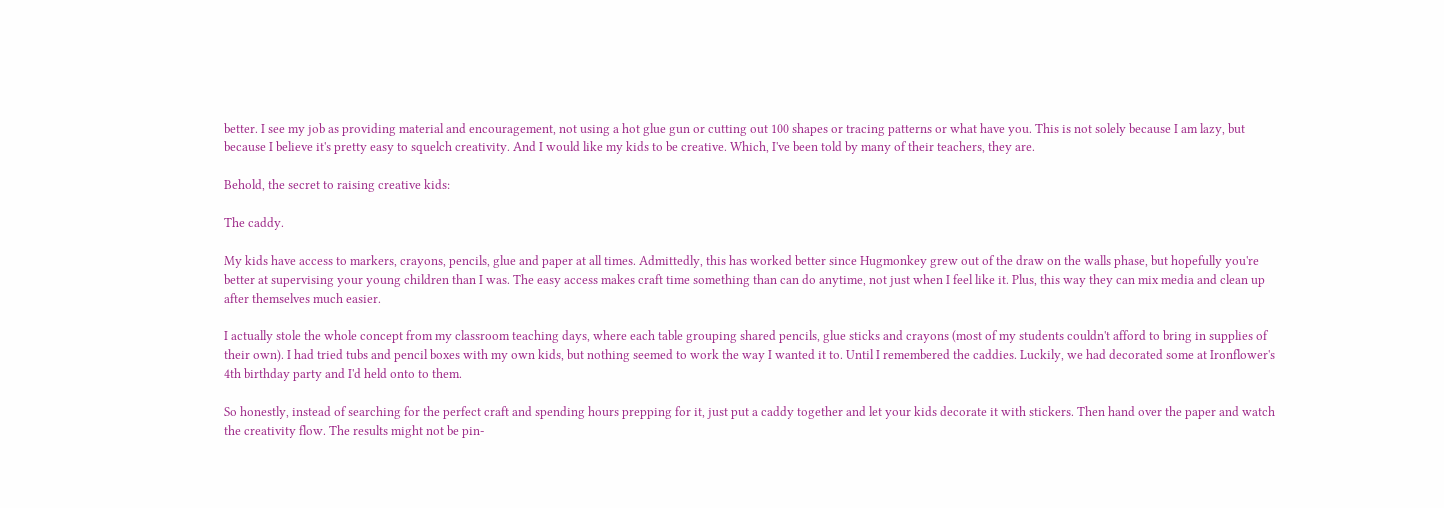better. I see my job as providing material and encouragement, not using a hot glue gun or cutting out 100 shapes or tracing patterns or what have you. This is not solely because I am lazy, but because I believe it's pretty easy to squelch creativity. And I would like my kids to be creative. Which, I've been told by many of their teachers, they are.

Behold, the secret to raising creative kids:

The caddy.

My kids have access to markers, crayons, pencils, glue and paper at all times. Admittedly, this has worked better since Hugmonkey grew out of the draw on the walls phase, but hopefully you're better at supervising your young children than I was. The easy access makes craft time something than can do anytime, not just when I feel like it. Plus, this way they can mix media and clean up after themselves much easier.

I actually stole the whole concept from my classroom teaching days, where each table grouping shared pencils, glue sticks and crayons (most of my students couldn't afford to bring in supplies of their own). I had tried tubs and pencil boxes with my own kids, but nothing seemed to work the way I wanted it to. Until I remembered the caddies. Luckily, we had decorated some at Ironflower's 4th birthday party and I'd held onto to them.

So honestly, instead of searching for the perfect craft and spending hours prepping for it, just put a caddy together and let your kids decorate it with stickers. Then hand over the paper and watch the creativity flow. The results might not be pin-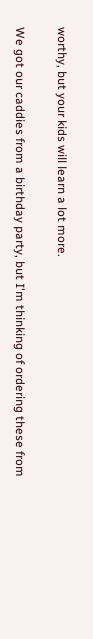worthy, but your kids will learn a lot more.

We got our caddies from a birthday party, but I'm thinking of ordering these from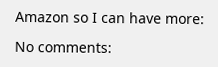Amazon so I can have more:

No comments: